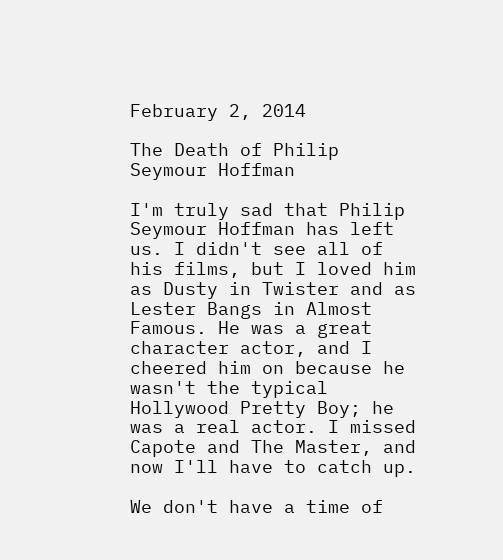February 2, 2014

The Death of Philip Seymour Hoffman

I'm truly sad that Philip Seymour Hoffman has left us. I didn't see all of his films, but I loved him as Dusty in Twister and as Lester Bangs in Almost Famous. He was a great character actor, and I cheered him on because he wasn't the typical Hollywood Pretty Boy; he was a real actor. I missed Capote and The Master, and now I'll have to catch up.

We don't have a time of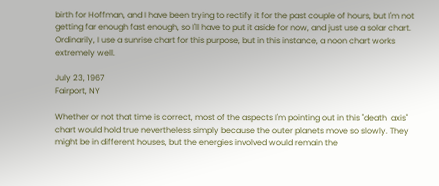birth for Hoffman, and I have been trying to rectify it for the past couple of hours, but I'm not getting far enough fast enough, so I'll have to put it aside for now, and just use a solar chart. Ordinarily, I use a sunrise chart for this purpose, but in this instance, a noon chart works extremely well.

July 23, 1967
Fairport, NY

Whether or not that time is correct, most of the aspects I'm pointing out in this "death  axis" chart would hold true nevertheless simply because the outer planets move so slowly. They might be in different houses, but the energies involved would remain the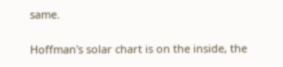same.

Hoffman's solar chart is on the inside, the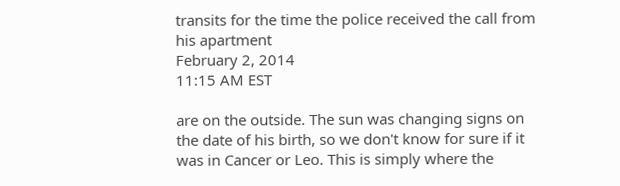transits for the time the police received the call from his apartment
February 2, 2014
11:15 AM EST

are on the outside. The sun was changing signs on the date of his birth, so we don't know for sure if it was in Cancer or Leo. This is simply where the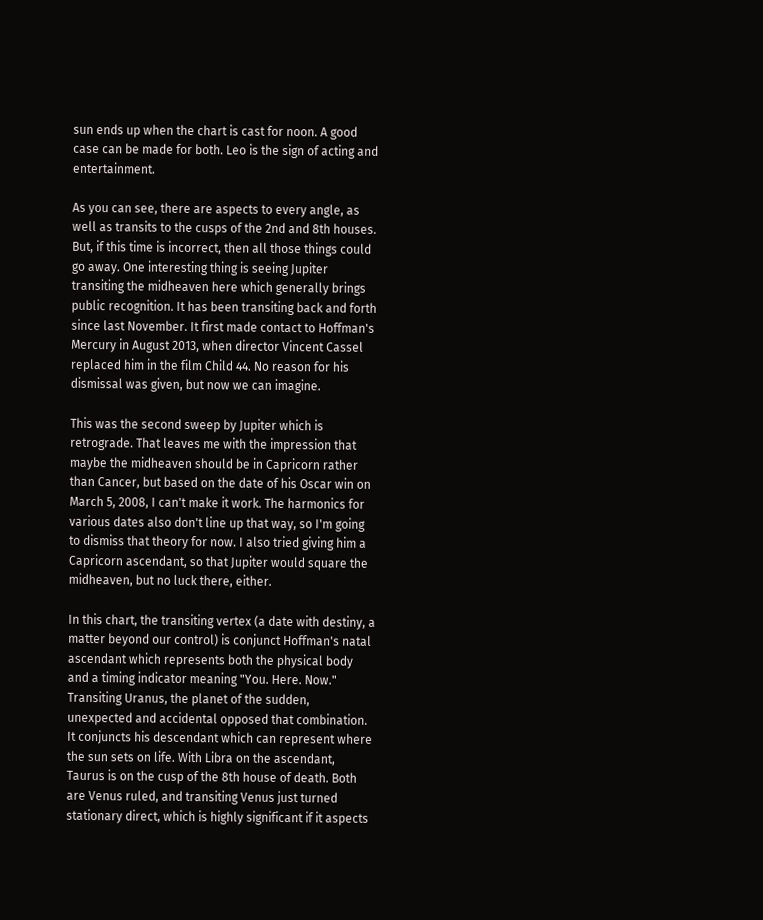sun ends up when the chart is cast for noon. A good case can be made for both. Leo is the sign of acting and entertainment.

As you can see, there are aspects to every angle, as well as transits to the cusps of the 2nd and 8th houses. But, if this time is incorrect, then all those things could go away. One interesting thing is seeing Jupiter transiting the midheaven here which generally brings public recognition. It has been transiting back and forth since last November. It first made contact to Hoffman's Mercury in August 2013, when director Vincent Cassel replaced him in the film Child 44. No reason for his dismissal was given, but now we can imagine.

This was the second sweep by Jupiter which is retrograde. That leaves me with the impression that maybe the midheaven should be in Capricorn rather than Cancer, but based on the date of his Oscar win on March 5, 2008, I can't make it work. The harmonics for various dates also don't line up that way, so I'm going to dismiss that theory for now. I also tried giving him a Capricorn ascendant, so that Jupiter would square the midheaven, but no luck there, either.

In this chart, the transiting vertex (a date with destiny, a matter beyond our control) is conjunct Hoffman's natal ascendant which represents both the physical body and a timing indicator meaning "You. Here. Now." Transiting Uranus, the planet of the sudden, unexpected and accidental opposed that combination. It conjuncts his descendant which can represent where the sun sets on life. With Libra on the ascendant, Taurus is on the cusp of the 8th house of death. Both are Venus ruled, and transiting Venus just turned stationary direct, which is highly significant if it aspects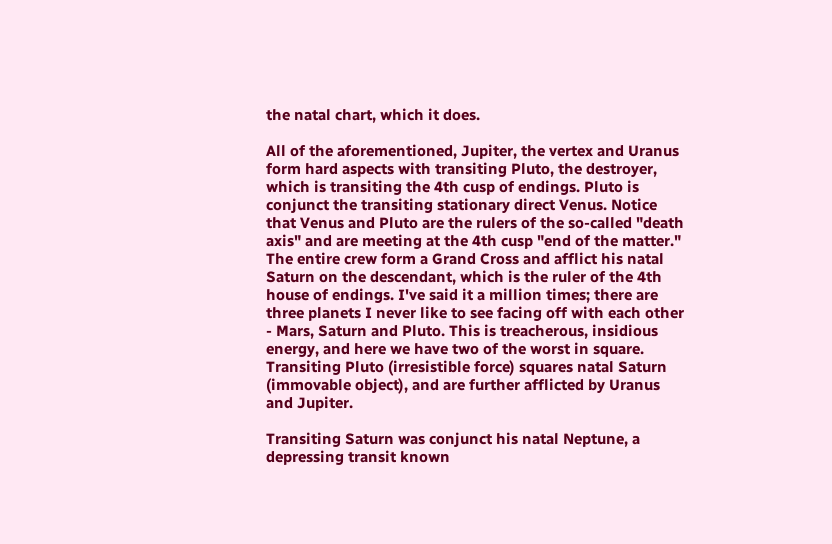the natal chart, which it does.

All of the aforementioned, Jupiter, the vertex and Uranus form hard aspects with transiting Pluto, the destroyer, which is transiting the 4th cusp of endings. Pluto is conjunct the transiting stationary direct Venus. Notice that Venus and Pluto are the rulers of the so-called "death axis" and are meeting at the 4th cusp "end of the matter." The entire crew form a Grand Cross and afflict his natal Saturn on the descendant, which is the ruler of the 4th house of endings. I've said it a million times; there are three planets I never like to see facing off with each other - Mars, Saturn and Pluto. This is treacherous, insidious energy, and here we have two of the worst in square. Transiting Pluto (irresistible force) squares natal Saturn (immovable object), and are further afflicted by Uranus and Jupiter.

Transiting Saturn was conjunct his natal Neptune, a depressing transit known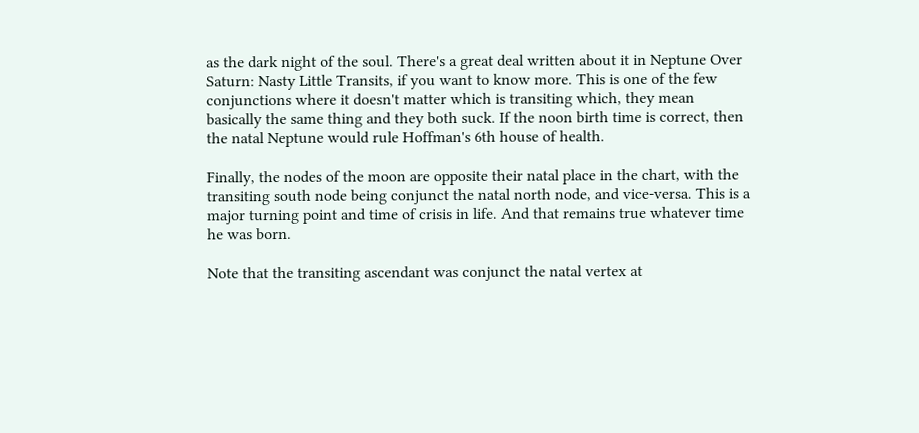as the dark night of the soul. There's a great deal written about it in Neptune Over Saturn: Nasty Little Transits, if you want to know more. This is one of the few conjunctions where it doesn't matter which is transiting which, they mean basically the same thing and they both suck. If the noon birth time is correct, then the natal Neptune would rule Hoffman's 6th house of health.

Finally, the nodes of the moon are opposite their natal place in the chart, with the transiting south node being conjunct the natal north node, and vice-versa. This is a major turning point and time of crisis in life. And that remains true whatever time he was born.

Note that the transiting ascendant was conjunct the natal vertex at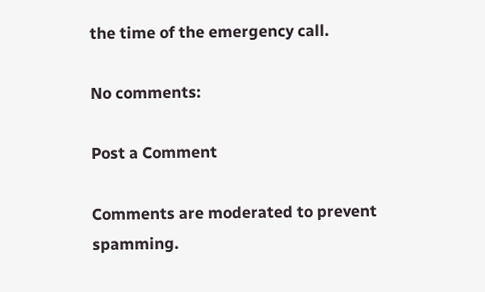the time of the emergency call.

No comments:

Post a Comment

Comments are moderated to prevent spamming.